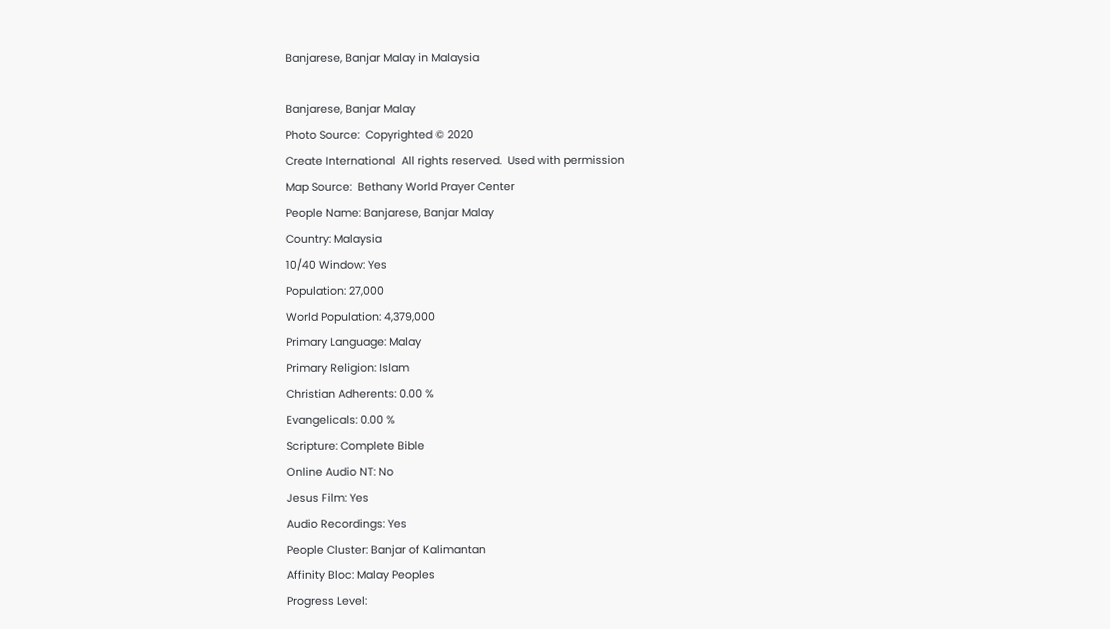Banjarese, Banjar Malay in Malaysia

Banjarese, Banjar Malay
Photo Source:  Copyrighted © 2020
Create International  All rights reserved.  Used with permission
Map Source:  Bethany World Prayer Center
People Name: Banjarese, Banjar Malay
Country: Malaysia
10/40 Window: Yes
Population: 27,000
World Population: 4,379,000
Primary Language: Malay
Primary Religion: Islam
Christian Adherents: 0.00 %
Evangelicals: 0.00 %
Scripture: Complete Bible
Online Audio NT: No
Jesus Film: Yes
Audio Recordings: Yes
People Cluster: Banjar of Kalimantan
Affinity Bloc: Malay Peoples
Progress Level: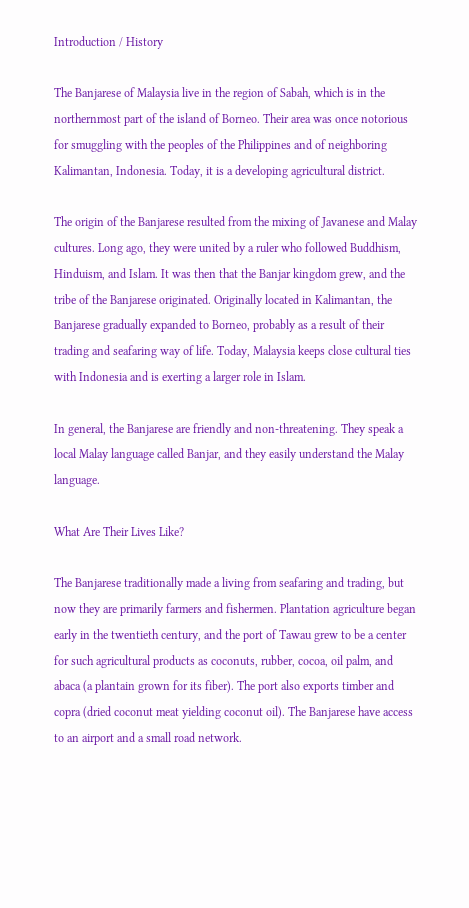Introduction / History

The Banjarese of Malaysia live in the region of Sabah, which is in the northernmost part of the island of Borneo. Their area was once notorious for smuggling with the peoples of the Philippines and of neighboring Kalimantan, Indonesia. Today, it is a developing agricultural district.

The origin of the Banjarese resulted from the mixing of Javanese and Malay cultures. Long ago, they were united by a ruler who followed Buddhism, Hinduism, and Islam. It was then that the Banjar kingdom grew, and the tribe of the Banjarese originated. Originally located in Kalimantan, the Banjarese gradually expanded to Borneo, probably as a result of their trading and seafaring way of life. Today, Malaysia keeps close cultural ties with Indonesia and is exerting a larger role in Islam.

In general, the Banjarese are friendly and non-threatening. They speak a local Malay language called Banjar, and they easily understand the Malay language.

What Are Their Lives Like?

The Banjarese traditionally made a living from seafaring and trading, but now they are primarily farmers and fishermen. Plantation agriculture began early in the twentieth century, and the port of Tawau grew to be a center for such agricultural products as coconuts, rubber, cocoa, oil palm, and abaca (a plantain grown for its fiber). The port also exports timber and copra (dried coconut meat yielding coconut oil). The Banjarese have access to an airport and a small road network.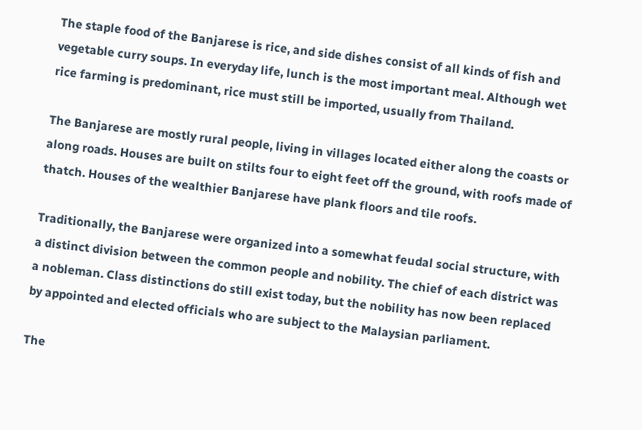The staple food of the Banjarese is rice, and side dishes consist of all kinds of fish and vegetable curry soups. In everyday life, lunch is the most important meal. Although wet rice farming is predominant, rice must still be imported, usually from Thailand.

The Banjarese are mostly rural people, living in villages located either along the coasts or along roads. Houses are built on stilts four to eight feet off the ground, with roofs made of thatch. Houses of the wealthier Banjarese have plank floors and tile roofs.

Traditionally, the Banjarese were organized into a somewhat feudal social structure, with a distinct division between the common people and nobility. The chief of each district was a nobleman. Class distinctions do still exist today, but the nobility has now been replaced by appointed and elected officials who are subject to the Malaysian parliament.

The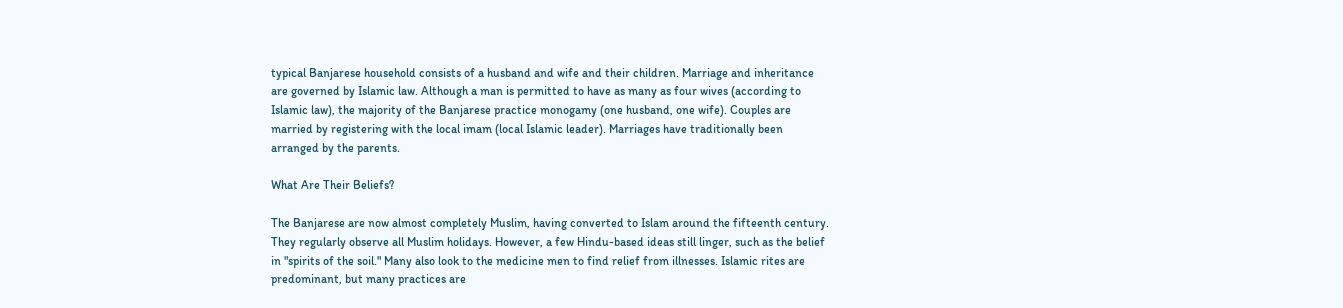typical Banjarese household consists of a husband and wife and their children. Marriage and inheritance are governed by Islamic law. Although a man is permitted to have as many as four wives (according to Islamic law), the majority of the Banjarese practice monogamy (one husband, one wife). Couples are married by registering with the local imam (local Islamic leader). Marriages have traditionally been arranged by the parents.

What Are Their Beliefs?

The Banjarese are now almost completely Muslim, having converted to Islam around the fifteenth century. They regularly observe all Muslim holidays. However, a few Hindu-based ideas still linger, such as the belief in "spirits of the soil." Many also look to the medicine men to find relief from illnesses. Islamic rites are predominant, but many practices are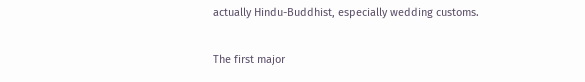actually Hindu-Buddhist, especially wedding customs.

The first major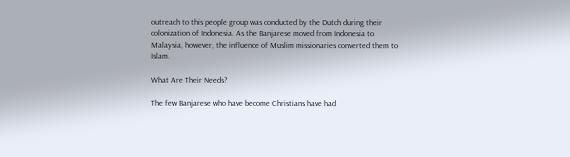outreach to this people group was conducted by the Dutch during their colonization of Indonesia. As the Banjarese moved from Indonesia to Malaysia, however, the influence of Muslim missionaries converted them to Islam.

What Are Their Needs?

The few Banjarese who have become Christians have had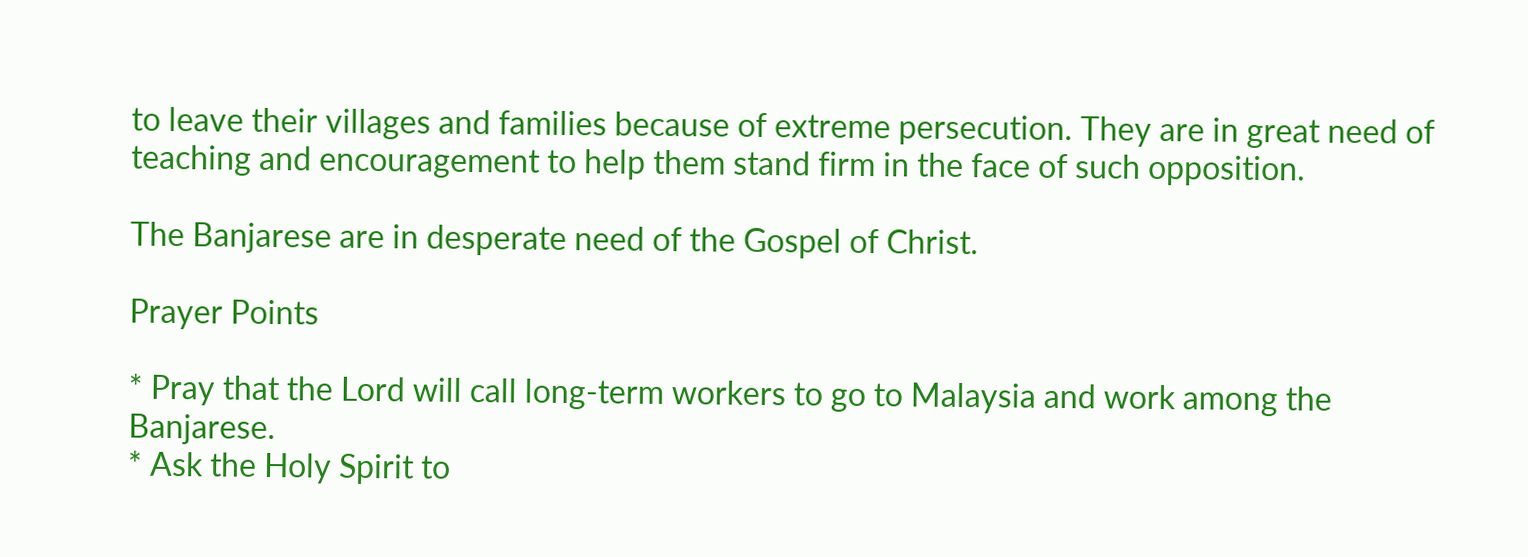to leave their villages and families because of extreme persecution. They are in great need of teaching and encouragement to help them stand firm in the face of such opposition.

The Banjarese are in desperate need of the Gospel of Christ.

Prayer Points

* Pray that the Lord will call long-term workers to go to Malaysia and work among the Banjarese.
* Ask the Holy Spirit to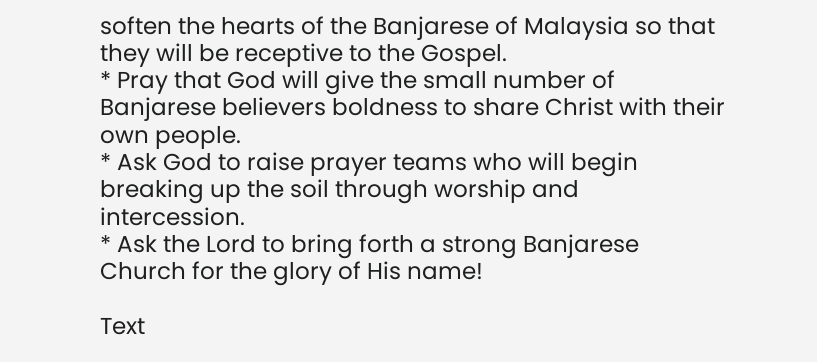soften the hearts of the Banjarese of Malaysia so that they will be receptive to the Gospel.
* Pray that God will give the small number of Banjarese believers boldness to share Christ with their own people.
* Ask God to raise prayer teams who will begin breaking up the soil through worship and intercession.
* Ask the Lord to bring forth a strong Banjarese Church for the glory of His name!

Text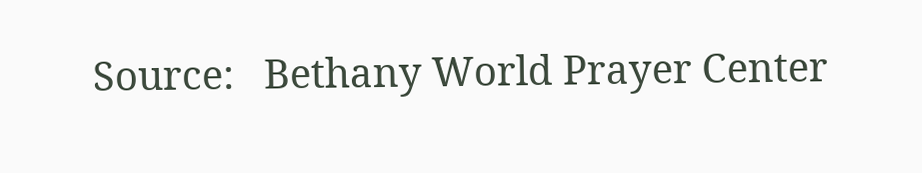Source:   Bethany World Prayer Center